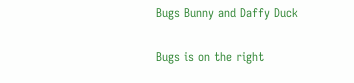Bugs Bunny and Daffy Duck

Bugs is on the right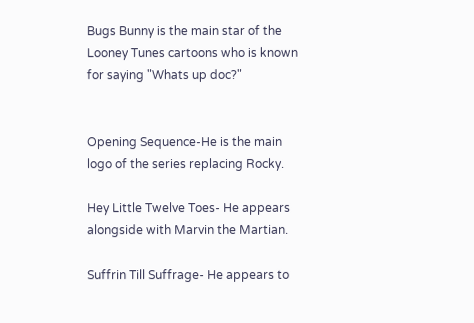Bugs Bunny is the main star of the Looney Tunes cartoons who is known for saying "Whats up doc?"


Opening Sequence-He is the main logo of the series replacing Rocky.

Hey Little Twelve Toes- He appears alongside with Marvin the Martian.

Suffrin Till Suffrage- He appears to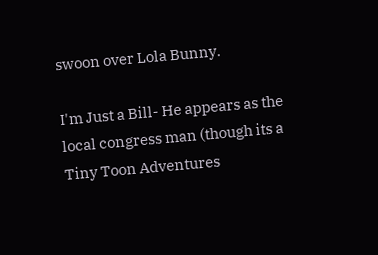swoon over Lola Bunny.

I'm Just a Bill- He appears as the local congress man (though its a Tiny Toon Adventures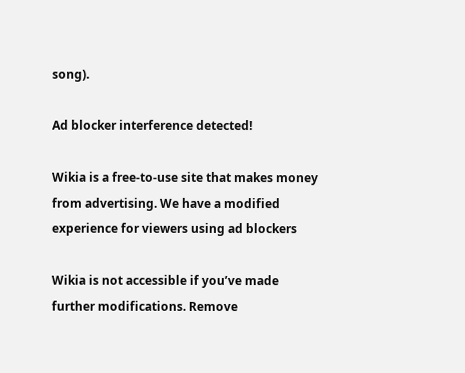song).

Ad blocker interference detected!

Wikia is a free-to-use site that makes money from advertising. We have a modified experience for viewers using ad blockers

Wikia is not accessible if you’ve made further modifications. Remove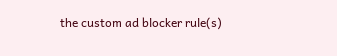the custom ad blocker rule(s)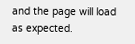and the page will load as expected.